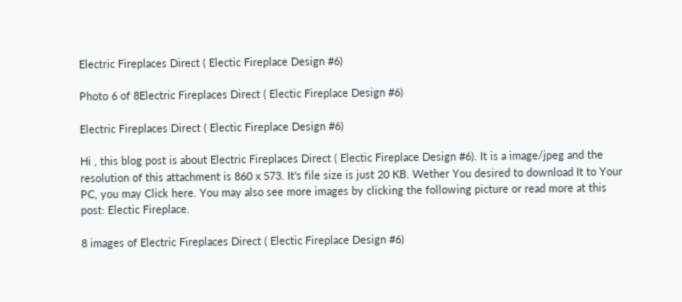Electric Fireplaces Direct ( Electic Fireplace Design #6)

Photo 6 of 8Electric Fireplaces Direct ( Electic Fireplace Design #6)

Electric Fireplaces Direct ( Electic Fireplace Design #6)

Hi , this blog post is about Electric Fireplaces Direct ( Electic Fireplace Design #6). It is a image/jpeg and the resolution of this attachment is 860 x 573. It's file size is just 20 KB. Wether You desired to download It to Your PC, you may Click here. You may also see more images by clicking the following picture or read more at this post: Electic Fireplace.

8 images of Electric Fireplaces Direct ( Electic Fireplace Design #6)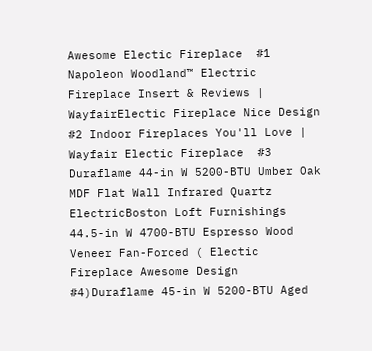Awesome Electic Fireplace  #1 Napoleon Woodland™ Electric Fireplace Insert & Reviews | WayfairElectic Fireplace Nice Design #2 Indoor Fireplaces You'll Love | Wayfair Electic Fireplace  #3 Duraflame 44-in W 5200-BTU Umber Oak MDF Flat Wall Infrared Quartz ElectricBoston Loft Furnishings 44.5-in W 4700-BTU Espresso Wood Veneer Fan-Forced ( Electic Fireplace Awesome Design #4)Duraflame 45-in W 5200-BTU Aged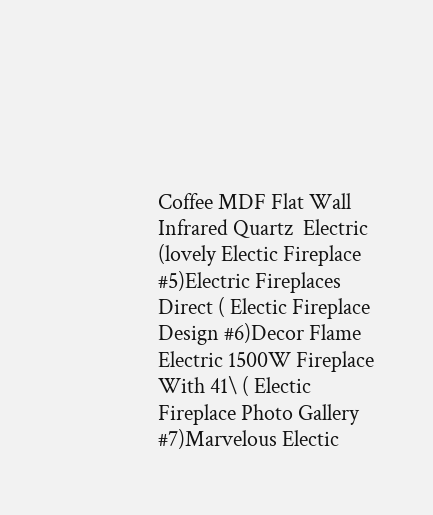Coffee MDF Flat Wall Infrared Quartz  Electric (lovely Electic Fireplace #5)Electric Fireplaces Direct ( Electic Fireplace Design #6)Decor Flame Electric 1500W Fireplace With 41\ ( Electic Fireplace Photo Gallery #7)Marvelous Electic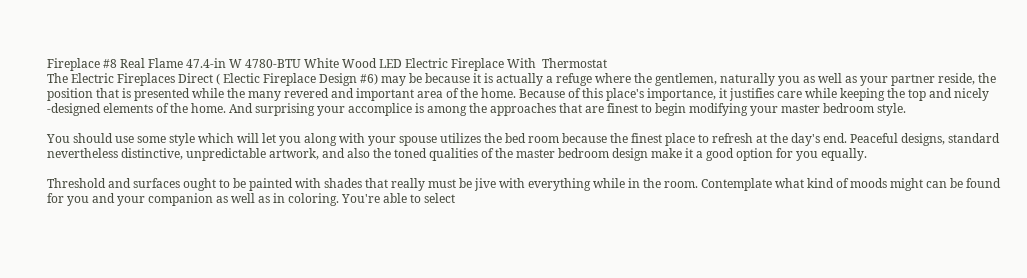Fireplace #8 Real Flame 47.4-in W 4780-BTU White Wood LED Electric Fireplace With  Thermostat
The Electric Fireplaces Direct ( Electic Fireplace Design #6) may be because it is actually a refuge where the gentlemen, naturally you as well as your partner reside, the position that is presented while the many revered and important area of the home. Because of this place's importance, it justifies care while keeping the top and nicely -designed elements of the home. And surprising your accomplice is among the approaches that are finest to begin modifying your master bedroom style.

You should use some style which will let you along with your spouse utilizes the bed room because the finest place to refresh at the day's end. Peaceful designs, standard nevertheless distinctive, unpredictable artwork, and also the toned qualities of the master bedroom design make it a good option for you equally.

Threshold and surfaces ought to be painted with shades that really must be jive with everything while in the room. Contemplate what kind of moods might can be found for you and your companion as well as in coloring. You're able to select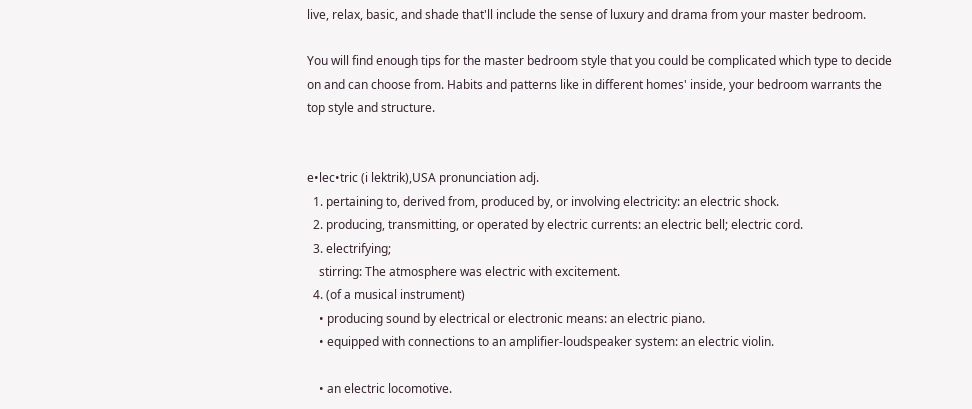live, relax, basic, and shade that'll include the sense of luxury and drama from your master bedroom.

You will find enough tips for the master bedroom style that you could be complicated which type to decide on and can choose from. Habits and patterns like in different homes' inside, your bedroom warrants the top style and structure.


e•lec•tric (i lektrik),USA pronunciation adj.
  1. pertaining to, derived from, produced by, or involving electricity: an electric shock.
  2. producing, transmitting, or operated by electric currents: an electric bell; electric cord.
  3. electrifying;
    stirring: The atmosphere was electric with excitement.
  4. (of a musical instrument)
    • producing sound by electrical or electronic means: an electric piano.
    • equipped with connections to an amplifier-loudspeaker system: an electric violin.

    • an electric locomotive.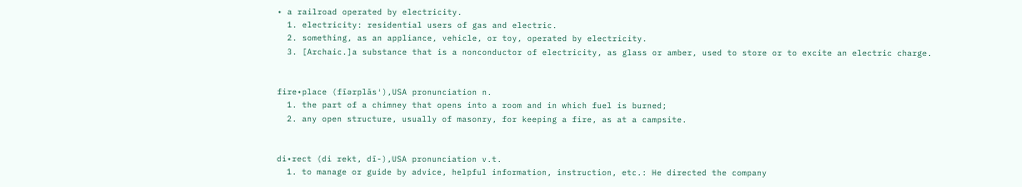• a railroad operated by electricity.
  1. electricity: residential users of gas and electric.
  2. something, as an appliance, vehicle, or toy, operated by electricity.
  3. [Archaic.]a substance that is a nonconductor of electricity, as glass or amber, used to store or to excite an electric charge.


fire•place (fīərplās′),USA pronunciation n.
  1. the part of a chimney that opens into a room and in which fuel is burned;
  2. any open structure, usually of masonry, for keeping a fire, as at a campsite.


di•rect (di rekt, dī-),USA pronunciation v.t.
  1. to manage or guide by advice, helpful information, instruction, etc.: He directed the company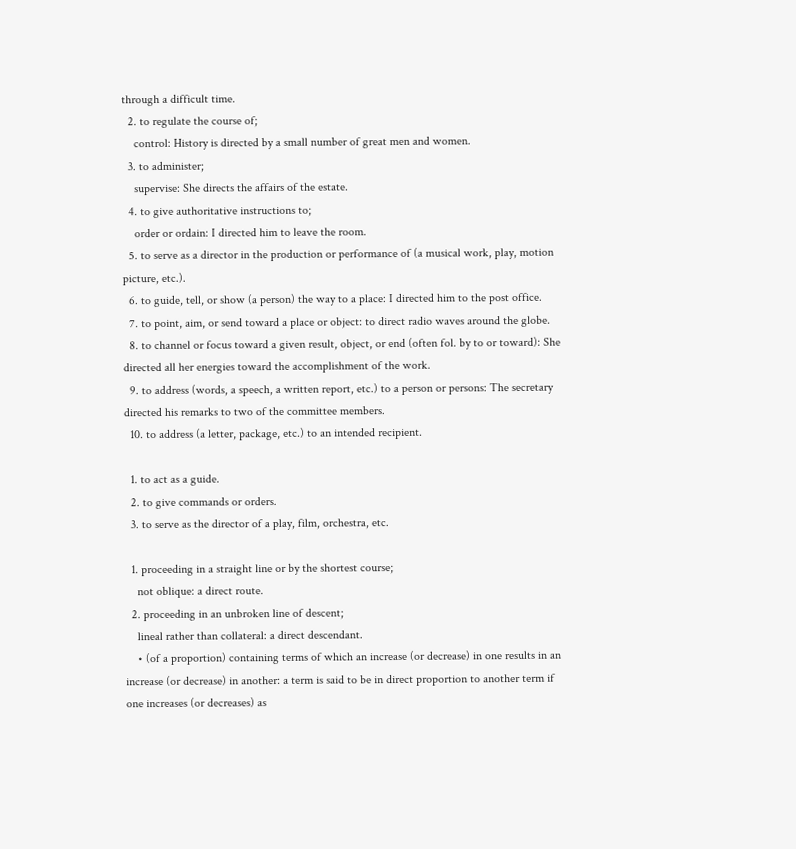through a difficult time.
  2. to regulate the course of;
    control: History is directed by a small number of great men and women.
  3. to administer;
    supervise: She directs the affairs of the estate.
  4. to give authoritative instructions to;
    order or ordain: I directed him to leave the room.
  5. to serve as a director in the production or performance of (a musical work, play, motion picture, etc.).
  6. to guide, tell, or show (a person) the way to a place: I directed him to the post office.
  7. to point, aim, or send toward a place or object: to direct radio waves around the globe.
  8. to channel or focus toward a given result, object, or end (often fol. by to or toward): She directed all her energies toward the accomplishment of the work.
  9. to address (words, a speech, a written report, etc.) to a person or persons: The secretary directed his remarks to two of the committee members.
  10. to address (a letter, package, etc.) to an intended recipient.

  1. to act as a guide.
  2. to give commands or orders.
  3. to serve as the director of a play, film, orchestra, etc.

  1. proceeding in a straight line or by the shortest course;
    not oblique: a direct route.
  2. proceeding in an unbroken line of descent;
    lineal rather than collateral: a direct descendant.
    • (of a proportion) containing terms of which an increase (or decrease) in one results in an increase (or decrease) in another: a term is said to be in direct proportion to another term if one increases (or decreases) as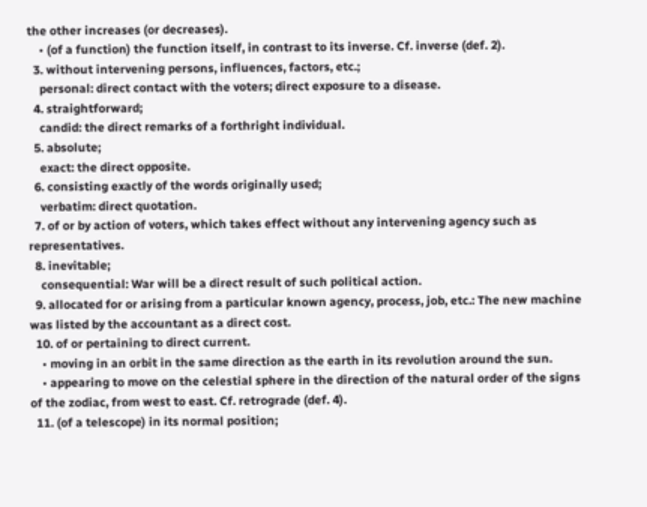the other increases (or decreases).
    • (of a function) the function itself, in contrast to its inverse. Cf. inverse (def. 2).
  3. without intervening persons, influences, factors, etc.;
    personal: direct contact with the voters; direct exposure to a disease.
  4. straightforward;
    candid: the direct remarks of a forthright individual.
  5. absolute;
    exact: the direct opposite.
  6. consisting exactly of the words originally used;
    verbatim: direct quotation.
  7. of or by action of voters, which takes effect without any intervening agency such as representatives.
  8. inevitable;
    consequential: War will be a direct result of such political action.
  9. allocated for or arising from a particular known agency, process, job, etc.: The new machine was listed by the accountant as a direct cost.
  10. of or pertaining to direct current.
    • moving in an orbit in the same direction as the earth in its revolution around the sun.
    • appearing to move on the celestial sphere in the direction of the natural order of the signs of the zodiac, from west to east. Cf. retrograde (def. 4).
  11. (of a telescope) in its normal position;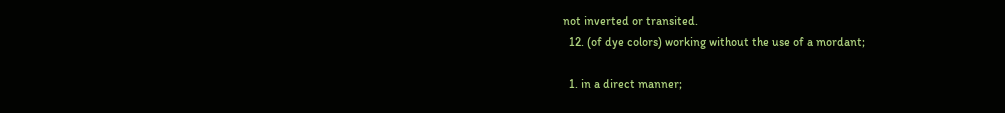not inverted or transited.
  12. (of dye colors) working without the use of a mordant;

  1. in a direct manner;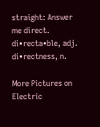straight: Answer me direct.
di•recta•ble, adj.
di•rectness, n.

More Pictures on Electric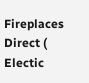Fireplaces Direct ( Electic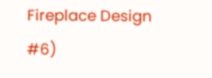Fireplace Design #6)